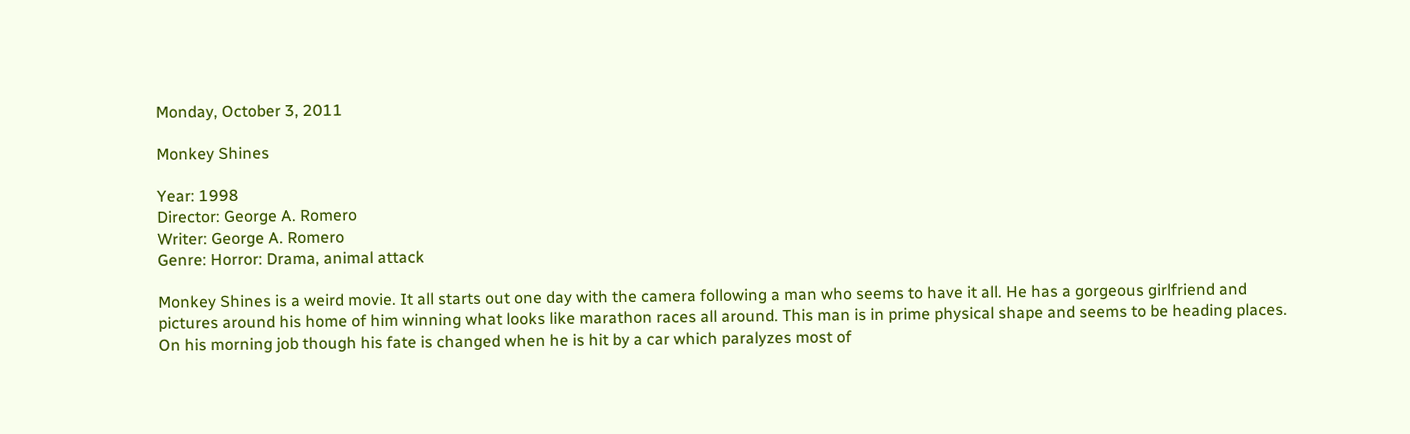Monday, October 3, 2011

Monkey Shines

Year: 1998
Director: George A. Romero
Writer: George A. Romero
Genre: Horror: Drama, animal attack

Monkey Shines is a weird movie. It all starts out one day with the camera following a man who seems to have it all. He has a gorgeous girlfriend and pictures around his home of him winning what looks like marathon races all around. This man is in prime physical shape and seems to be heading places. On his morning job though his fate is changed when he is hit by a car which paralyzes most of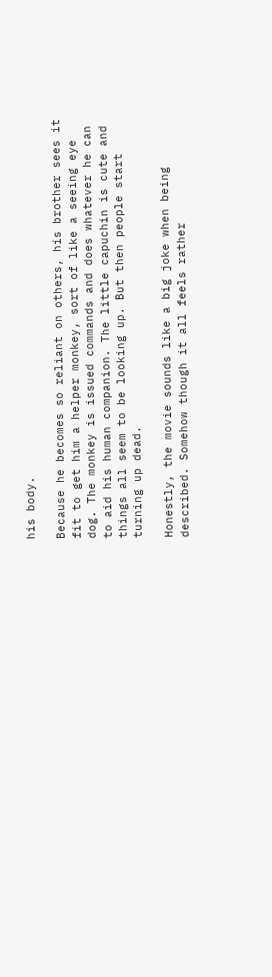his body.

Because he becomes so reliant on others, his brother sees it fit to get him a helper monkey, sort of like a seeing eye dog. The monkey is issued commands and does whatever he can to aid his human companion. The little capuchin is cute and things all seem to be looking up. But then people start turning up dead.

Honestly, the movie sounds like a big joke when being described. Somehow though it all feels rather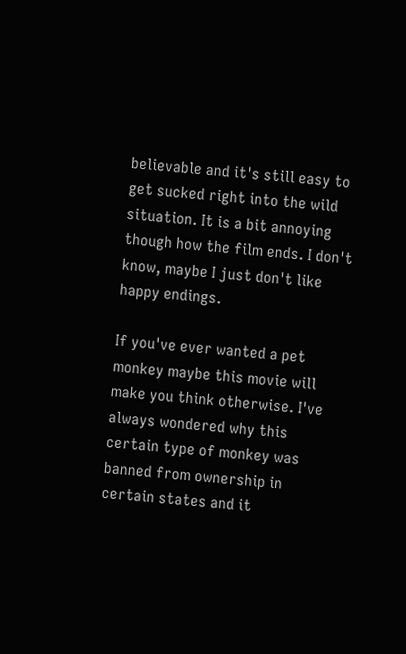believable and it's still easy to get sucked right into the wild situation. It is a bit annoying though how the film ends. I don't know, maybe I just don't like happy endings.

If you've ever wanted a pet monkey maybe this movie will make you think otherwise. I've always wondered why this certain type of monkey was banned from ownership in certain states and it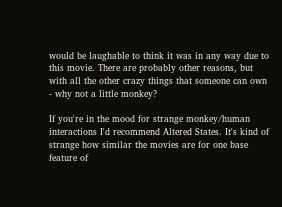would be laughable to think it was in any way due to this movie. There are probably other reasons, but with all the other crazy things that someone can own - why not a little monkey?

If you're in the mood for strange monkey/human interactions I'd recommend Altered States. It's kind of strange how similar the movies are for one base feature of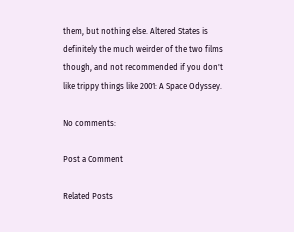them, but nothing else. Altered States is definitely the much weirder of the two films though, and not recommended if you don't like trippy things like 2001: A Space Odyssey.

No comments:

Post a Comment

Related Posts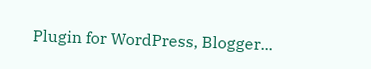Plugin for WordPress, Blogger...